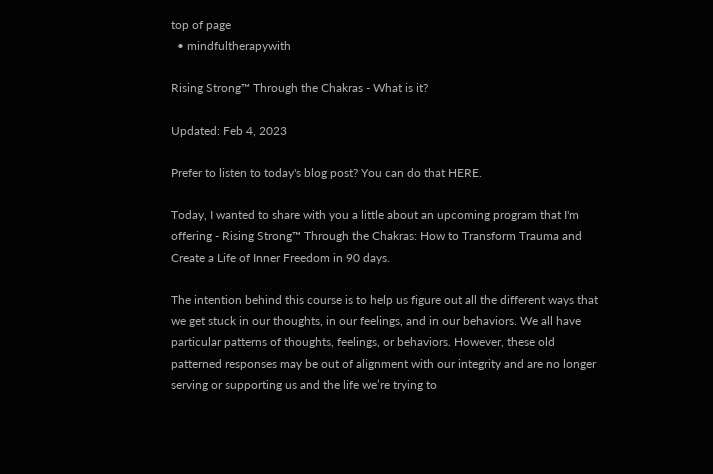top of page
  • mindfultherapywith

Rising Strong™ Through the Chakras - What is it?

Updated: Feb 4, 2023

Prefer to listen to today's blog post? You can do that HERE.

Today, I wanted to share with you a little about an upcoming program that I'm offering - Rising Strong™ Through the Chakras: How to Transform Trauma and Create a Life of Inner Freedom in 90 days.

The intention behind this course is to help us figure out all the different ways that we get stuck in our thoughts, in our feelings, and in our behaviors. We all have particular patterns of thoughts, feelings, or behaviors. However, these old patterned responses may be out of alignment with our integrity and are no longer serving or supporting us and the life we’re trying to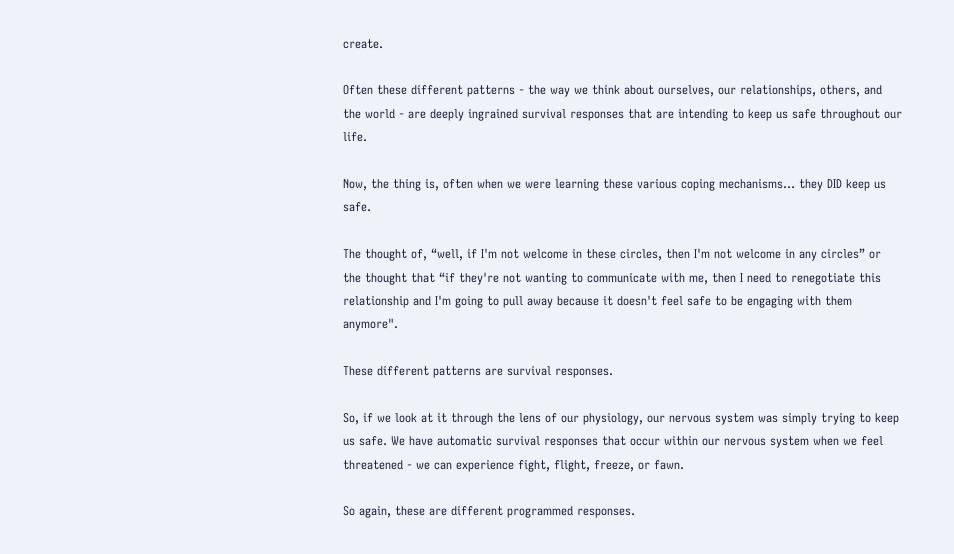create.

Often these different patterns - the way we think about ourselves, our relationships, others, and the world - are deeply ingrained survival responses that are intending to keep us safe throughout our life.

Now, the thing is, often when we were learning these various coping mechanisms… they DID keep us safe.

The thought of, “well, if I'm not welcome in these circles, then I'm not welcome in any circles” or the thought that “if they're not wanting to communicate with me, then I need to renegotiate this relationship and I'm going to pull away because it doesn't feel safe to be engaging with them anymore".

These different patterns are survival responses.

So, if we look at it through the lens of our physiology, our nervous system was simply trying to keep us safe. We have automatic survival responses that occur within our nervous system when we feel threatened - we can experience fight, flight, freeze, or fawn.

So again, these are different programmed responses.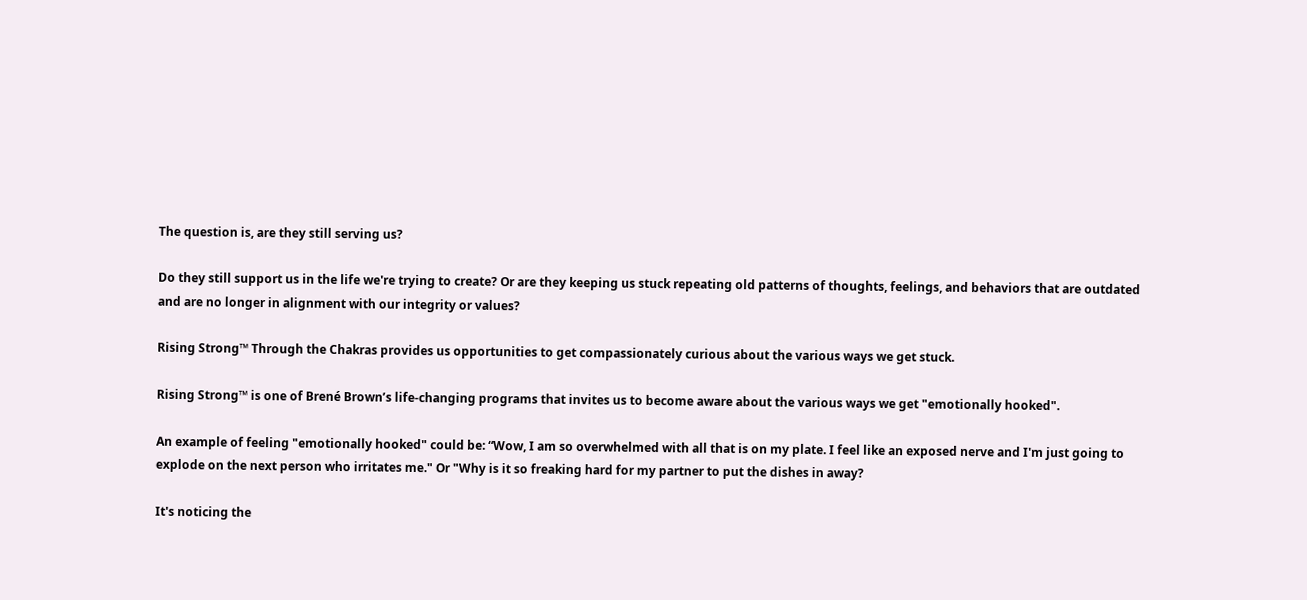The question is, are they still serving us?

Do they still support us in the life we're trying to create? Or are they keeping us stuck repeating old patterns of thoughts, feelings, and behaviors that are outdated and are no longer in alignment with our integrity or values?

Rising Strong™ Through the Chakras provides us opportunities to get compassionately curious about the various ways we get stuck.

Rising Strong™ is one of Brené Brown’s life-changing programs that invites us to become aware about the various ways we get "emotionally hooked".

An example of feeling "emotionally hooked" could be: “Wow, I am so overwhelmed with all that is on my plate. I feel like an exposed nerve and I'm just going to explode on the next person who irritates me." Or "Why is it so freaking hard for my partner to put the dishes in away?

It's noticing the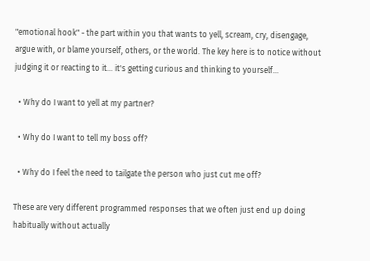"emotional hook" - the part within you that wants to yell, scream, cry, disengage, argue with, or blame yourself, others, or the world. The key here is to notice without judging it or reacting to it… it's getting curious and thinking to yourself…

  • Why do I want to yell at my partner?

  • Why do I want to tell my boss off?

  • Why do I feel the need to tailgate the person who just cut me off?

These are very different programmed responses that we often just end up doing habitually without actually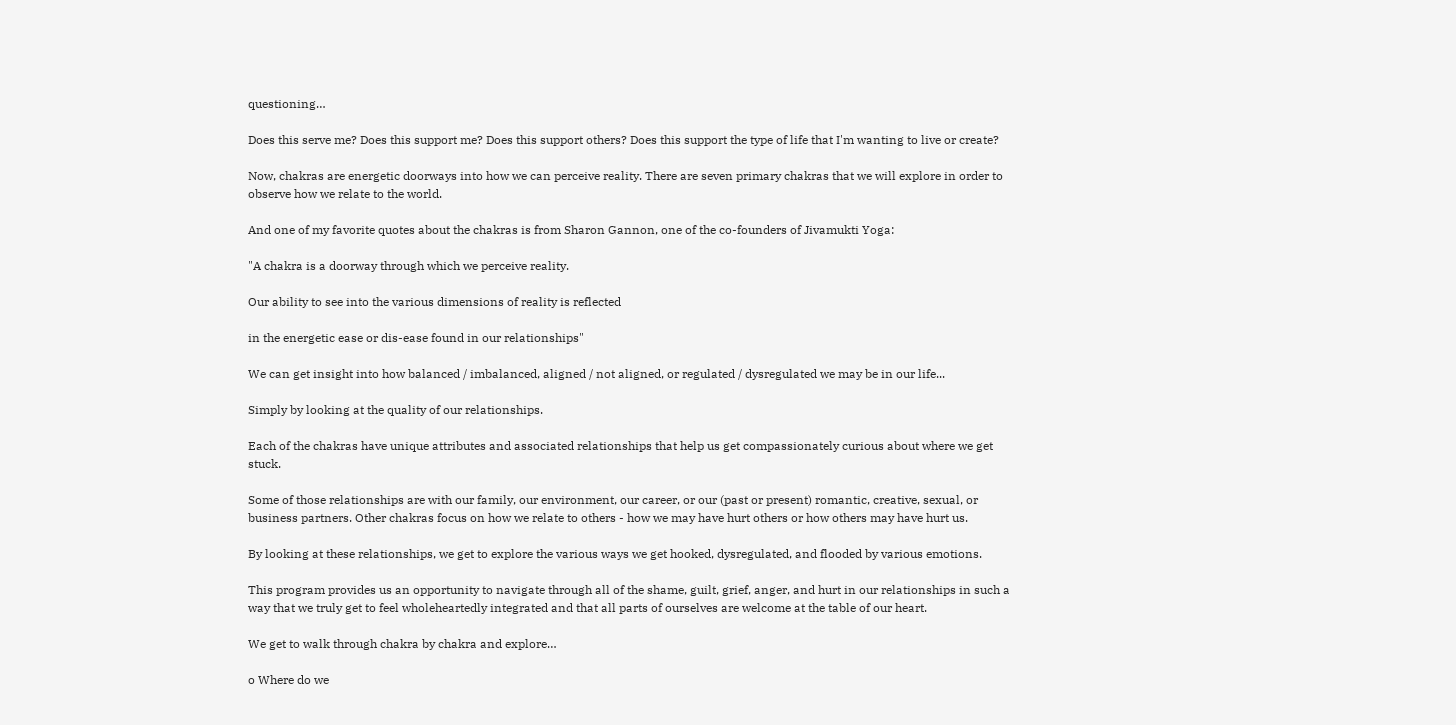questioning…

Does this serve me? Does this support me? Does this support others? Does this support the type of life that I'm wanting to live or create?

Now, chakras are energetic doorways into how we can perceive reality. There are seven primary chakras that we will explore in order to observe how we relate to the world.

And one of my favorite quotes about the chakras is from Sharon Gannon, one of the co-founders of Jivamukti Yoga:

"A chakra is a doorway through which we perceive reality.

Our ability to see into the various dimensions of reality is reflected

in the energetic ease or dis-ease found in our relationships"

We can get insight into how balanced / imbalanced, aligned / not aligned, or regulated / dysregulated we may be in our life...

Simply by looking at the quality of our relationships.

Each of the chakras have unique attributes and associated relationships that help us get compassionately curious about where we get stuck.

Some of those relationships are with our family, our environment, our career, or our (past or present) romantic, creative, sexual, or business partners. Other chakras focus on how we relate to others - how we may have hurt others or how others may have hurt us.

By looking at these relationships, we get to explore the various ways we get hooked, dysregulated, and flooded by various emotions.

This program provides us an opportunity to navigate through all of the shame, guilt, grief, anger, and hurt in our relationships in such a way that we truly get to feel wholeheartedly integrated and that all parts of ourselves are welcome at the table of our heart.

We get to walk through chakra by chakra and explore…

o Where do we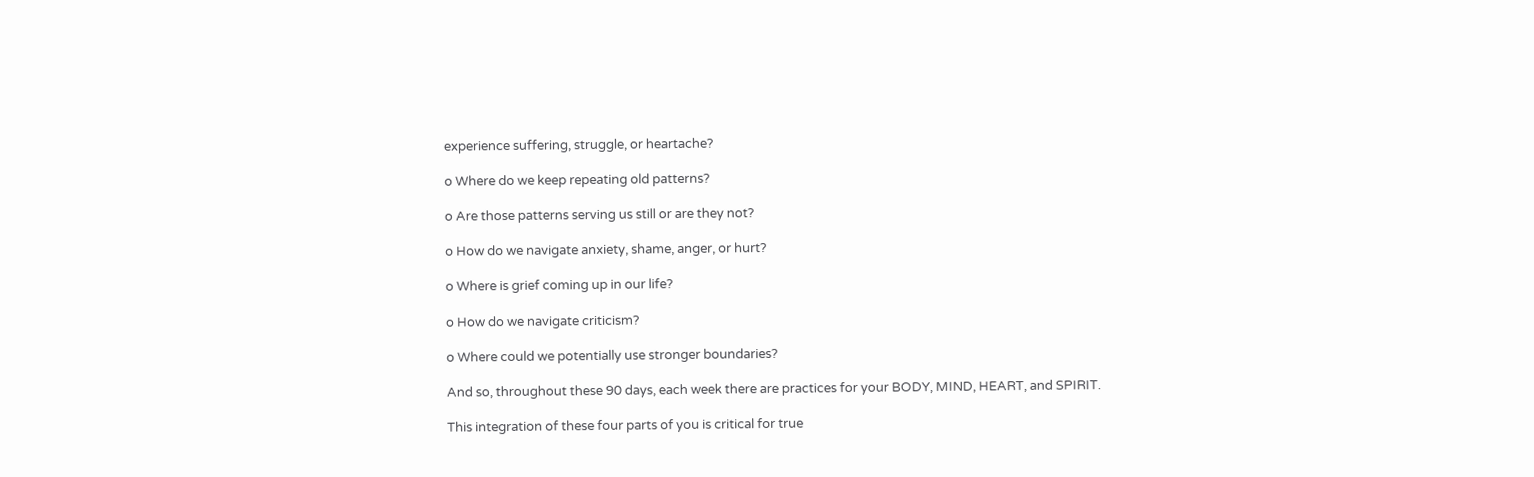experience suffering, struggle, or heartache?

o Where do we keep repeating old patterns?

o Are those patterns serving us still or are they not?

o How do we navigate anxiety, shame, anger, or hurt?

o Where is grief coming up in our life?

o How do we navigate criticism?

o Where could we potentially use stronger boundaries?

And so, throughout these 90 days, each week there are practices for your BODY, MIND, HEART, and SPIRIT.

This integration of these four parts of you is critical for true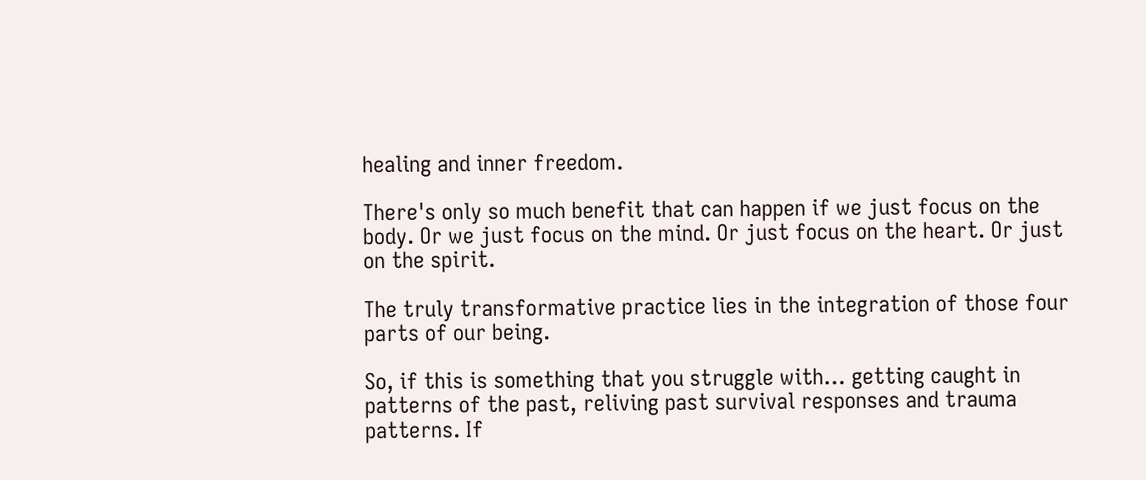healing and inner freedom.

There's only so much benefit that can happen if we just focus on the body. Or we just focus on the mind. Or just focus on the heart. Or just on the spirit.

The truly transformative practice lies in the integration of those four parts of our being.

So, if this is something that you struggle with… getting caught in patterns of the past, reliving past survival responses and trauma patterns. If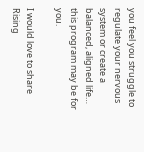you feel you struggle to regulate your nervous system or create a balanced, aligned life… this program may be for you.

I would love to share Rising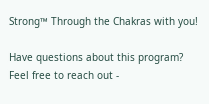Strong™ Through the Chakras with you!

Have questions about this program? Feel free to reach out -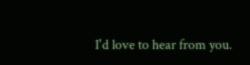I'd love to hear from you.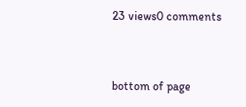23 views0 comments


bottom of page